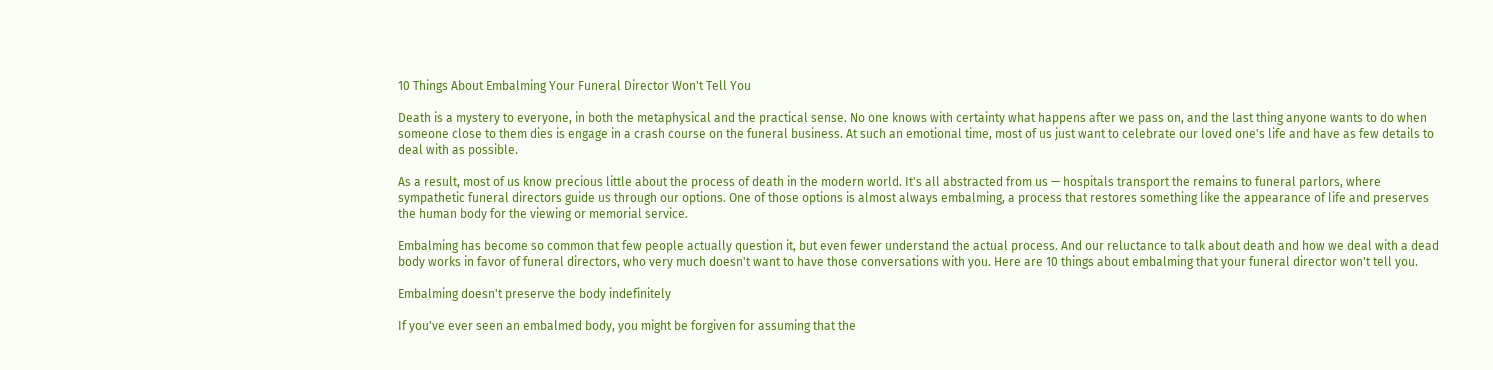10 Things About Embalming Your Funeral Director Won't Tell You

Death is a mystery to everyone, in both the metaphysical and the practical sense. No one knows with certainty what happens after we pass on, and the last thing anyone wants to do when someone close to them dies is engage in a crash course on the funeral business. At such an emotional time, most of us just want to celebrate our loved one's life and have as few details to deal with as possible.

As a result, most of us know precious little about the process of death in the modern world. It's all abstracted from us — hospitals transport the remains to funeral parlors, where sympathetic funeral directors guide us through our options. One of those options is almost always embalming, a process that restores something like the appearance of life and preserves the human body for the viewing or memorial service.

Embalming has become so common that few people actually question it, but even fewer understand the actual process. And our reluctance to talk about death and how we deal with a dead body works in favor of funeral directors, who very much doesn't want to have those conversations with you. Here are 10 things about embalming that your funeral director won't tell you.

Embalming doesn't preserve the body indefinitely

If you've ever seen an embalmed body, you might be forgiven for assuming that the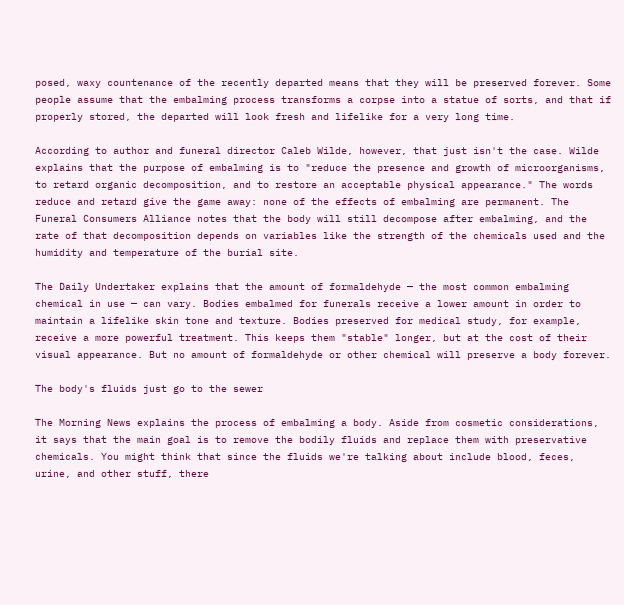posed, waxy countenance of the recently departed means that they will be preserved forever. Some people assume that the embalming process transforms a corpse into a statue of sorts, and that if properly stored, the departed will look fresh and lifelike for a very long time.

According to author and funeral director Caleb Wilde, however, that just isn't the case. Wilde explains that the purpose of embalming is to "reduce the presence and growth of microorganisms, to retard organic decomposition, and to restore an acceptable physical appearance." The words reduce and retard give the game away: none of the effects of embalming are permanent. The Funeral Consumers Alliance notes that the body will still decompose after embalming, and the rate of that decomposition depends on variables like the strength of the chemicals used and the humidity and temperature of the burial site.

The Daily Undertaker explains that the amount of formaldehyde — the most common embalming chemical in use — can vary. Bodies embalmed for funerals receive a lower amount in order to maintain a lifelike skin tone and texture. Bodies preserved for medical study, for example, receive a more powerful treatment. This keeps them "stable" longer, but at the cost of their visual appearance. But no amount of formaldehyde or other chemical will preserve a body forever.

The body's fluids just go to the sewer

The Morning News explains the process of embalming a body. Aside from cosmetic considerations, it says that the main goal is to remove the bodily fluids and replace them with preservative chemicals. You might think that since the fluids we're talking about include blood, feces, urine, and other stuff, there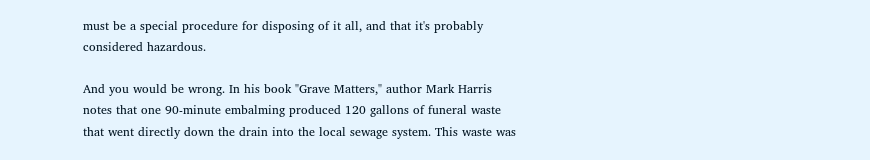must be a special procedure for disposing of it all, and that it's probably considered hazardous.

And you would be wrong. In his book "Grave Matters," author Mark Harris notes that one 90-minute embalming produced 120 gallons of funeral waste that went directly down the drain into the local sewage system. This waste was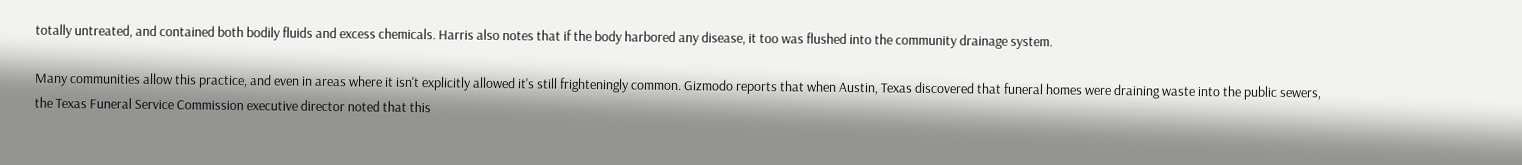totally untreated, and contained both bodily fluids and excess chemicals. Harris also notes that if the body harbored any disease, it too was flushed into the community drainage system.

Many communities allow this practice, and even in areas where it isn't explicitly allowed it's still frighteningly common. Gizmodo reports that when Austin, Texas discovered that funeral homes were draining waste into the public sewers, the Texas Funeral Service Commission executive director noted that this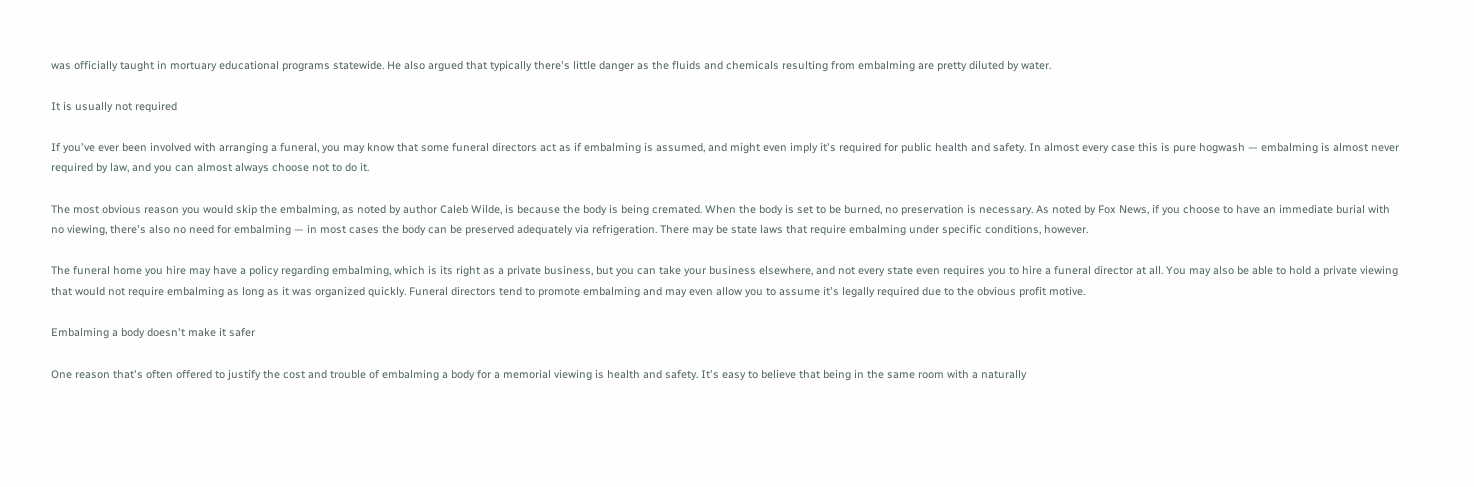was officially taught in mortuary educational programs statewide. He also argued that typically there's little danger as the fluids and chemicals resulting from embalming are pretty diluted by water.

It is usually not required

If you've ever been involved with arranging a funeral, you may know that some funeral directors act as if embalming is assumed, and might even imply it's required for public health and safety. In almost every case this is pure hogwash — embalming is almost never required by law, and you can almost always choose not to do it.

The most obvious reason you would skip the embalming, as noted by author Caleb Wilde, is because the body is being cremated. When the body is set to be burned, no preservation is necessary. As noted by Fox News, if you choose to have an immediate burial with no viewing, there's also no need for embalming — in most cases the body can be preserved adequately via refrigeration. There may be state laws that require embalming under specific conditions, however.

The funeral home you hire may have a policy regarding embalming, which is its right as a private business, but you can take your business elsewhere, and not every state even requires you to hire a funeral director at all. You may also be able to hold a private viewing that would not require embalming as long as it was organized quickly. Funeral directors tend to promote embalming and may even allow you to assume it's legally required due to the obvious profit motive.

Embalming a body doesn't make it safer

One reason that's often offered to justify the cost and trouble of embalming a body for a memorial viewing is health and safety. It's easy to believe that being in the same room with a naturally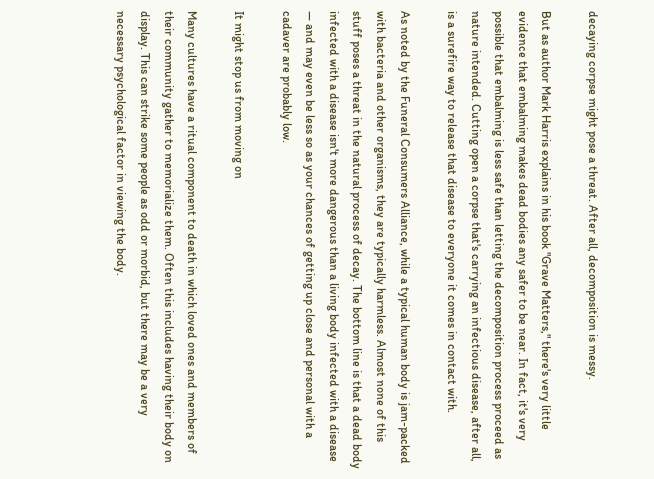decaying corpse might pose a threat. After all, decomposition is messy.

But as author Mark Harris explains in his book "Grave Matters," there's very little evidence that embalming makes dead bodies any safer to be near. In fact, it's very possible that embalming is less safe than letting the decomposition process proceed as nature intended. Cutting open a corpse that's carrying an infectious disease, after all, is a surefire way to release that disease to everyone it comes in contact with.

As noted by the Funeral Consumers Alliance, while a typical human body is jam-packed with bacteria and other organisms, they are typically harmless. Almost none of this stuff poses a threat in the natural process of decay. The bottom line is that a dead body infected with a disease isn't more dangerous than a living body infected with a disease — and may even be less so as your chances of getting up close and personal with a cadaver are probably low.

It might stop us from moving on

Many cultures have a ritual component to death in which loved ones and members of their community gather to memorialize them. Often this includes having their body on display. This can strike some people as odd or morbid, but there may be a very necessary psychological factor in viewing the body.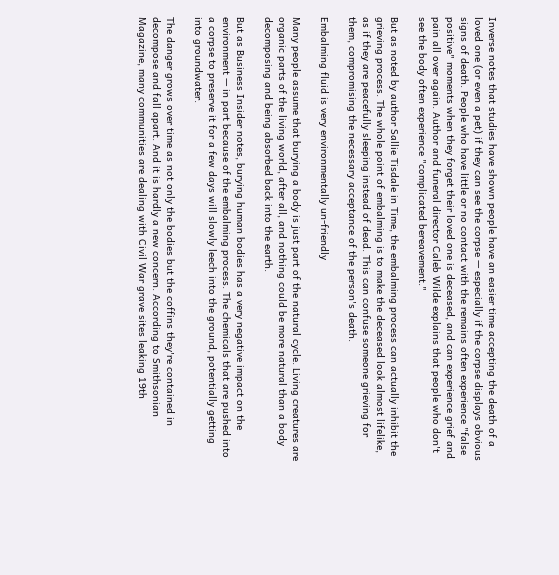Inverse notes that studies have shown people have an easier time accepting the death of a loved one (or even a pet) if they can see the corpse — especially if the corpse displays obvious signs of death. People who have little or no contact with the remains often experience "false positive" moments when they forget their loved one is deceased, and can experience grief and pain all over again. Author and funeral director Caleb Wilde explains that people who don't see the body often experience "complicated bereavement."

But as noted by author Sallie Tisdale in Time, the embalming process can actually inhibit the grieving process. The whole point of embalming is to make the deceased look almost lifelike, as if they are peacefully sleeping instead of dead. This can confuse someone grieving for them, compromising the necessary acceptance of the person's death.

Embalming fluid is very environmentally un-friendly

Many people assume that burying a body is just part of the natural cycle. Living creatures are organic parts of the living world, after all, and nothing could be more natural than a body decomposing and being absorbed back into the earth.

But as Business Insider notes, burying human bodies has a very negative impact on the environment — in part because of the embalming process. The chemicals that are pushed into a corpse to preserve it for a few days will slowly leech into the ground, potentially getting into groundwater.

The danger grows over time as not only the bodies but the coffins they're contained in decompose and fall apart. And it is hardly a new concern. According to Smithsonian Magazine, many communities are dealing with Civil War grave sites leaking 19th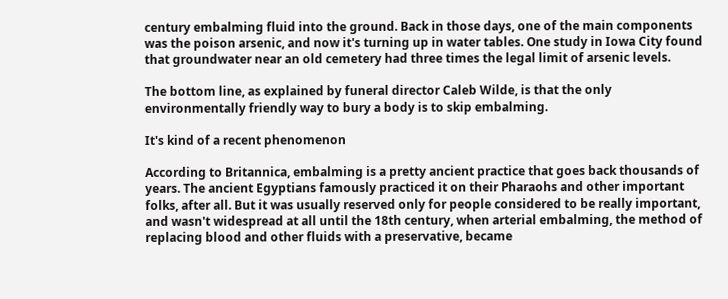century embalming fluid into the ground. Back in those days, one of the main components was the poison arsenic, and now it's turning up in water tables. One study in Iowa City found that groundwater near an old cemetery had three times the legal limit of arsenic levels.

The bottom line, as explained by funeral director Caleb Wilde, is that the only environmentally friendly way to bury a body is to skip embalming.

It's kind of a recent phenomenon

According to Britannica, embalming is a pretty ancient practice that goes back thousands of years. The ancient Egyptians famously practiced it on their Pharaohs and other important folks, after all. But it was usually reserved only for people considered to be really important, and wasn't widespread at all until the 18th century, when arterial embalming, the method of replacing blood and other fluids with a preservative, became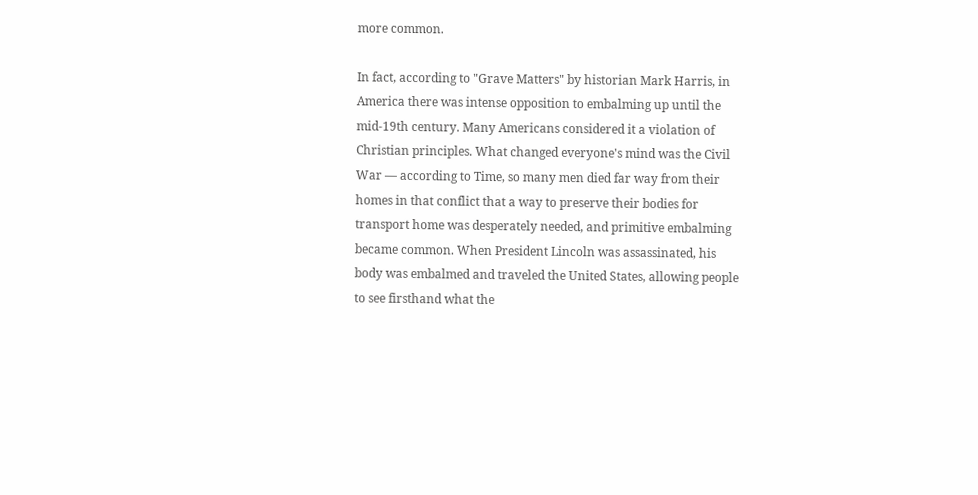more common.

In fact, according to "Grave Matters" by historian Mark Harris, in America there was intense opposition to embalming up until the mid-19th century. Many Americans considered it a violation of Christian principles. What changed everyone's mind was the Civil War — according to Time, so many men died far way from their homes in that conflict that a way to preserve their bodies for transport home was desperately needed, and primitive embalming became common. When President Lincoln was assassinated, his body was embalmed and traveled the United States, allowing people to see firsthand what the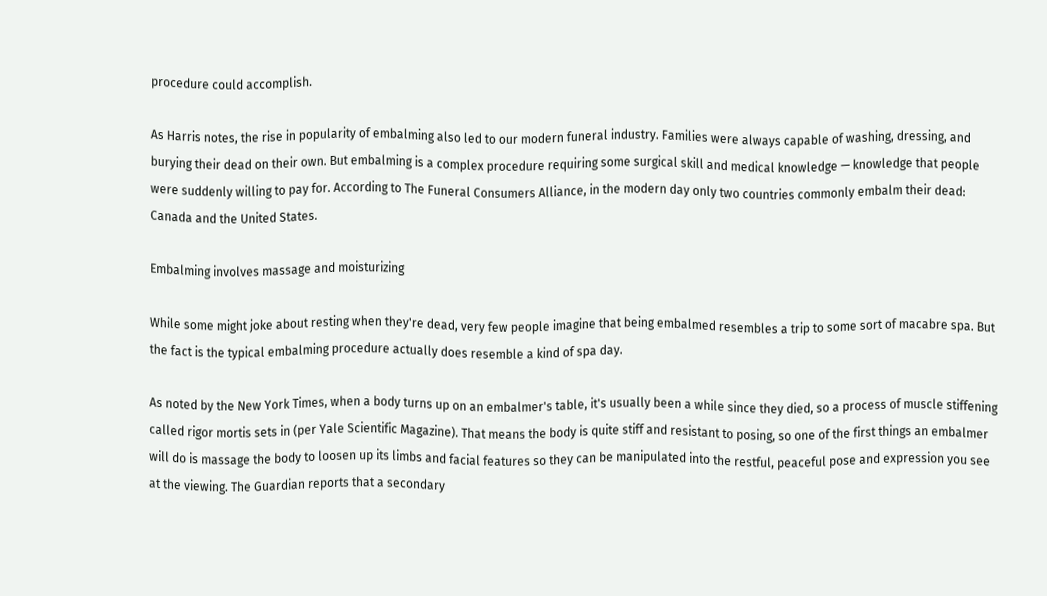procedure could accomplish.

As Harris notes, the rise in popularity of embalming also led to our modern funeral industry. Families were always capable of washing, dressing, and burying their dead on their own. But embalming is a complex procedure requiring some surgical skill and medical knowledge — knowledge that people were suddenly willing to pay for. According to The Funeral Consumers Alliance, in the modern day only two countries commonly embalm their dead: Canada and the United States.

Embalming involves massage and moisturizing

While some might joke about resting when they're dead, very few people imagine that being embalmed resembles a trip to some sort of macabre spa. But the fact is the typical embalming procedure actually does resemble a kind of spa day.

As noted by the New York Times, when a body turns up on an embalmer's table, it's usually been a while since they died, so a process of muscle stiffening called rigor mortis sets in (per Yale Scientific Magazine). That means the body is quite stiff and resistant to posing, so one of the first things an embalmer will do is massage the body to loosen up its limbs and facial features so they can be manipulated into the restful, peaceful pose and expression you see at the viewing. The Guardian reports that a secondary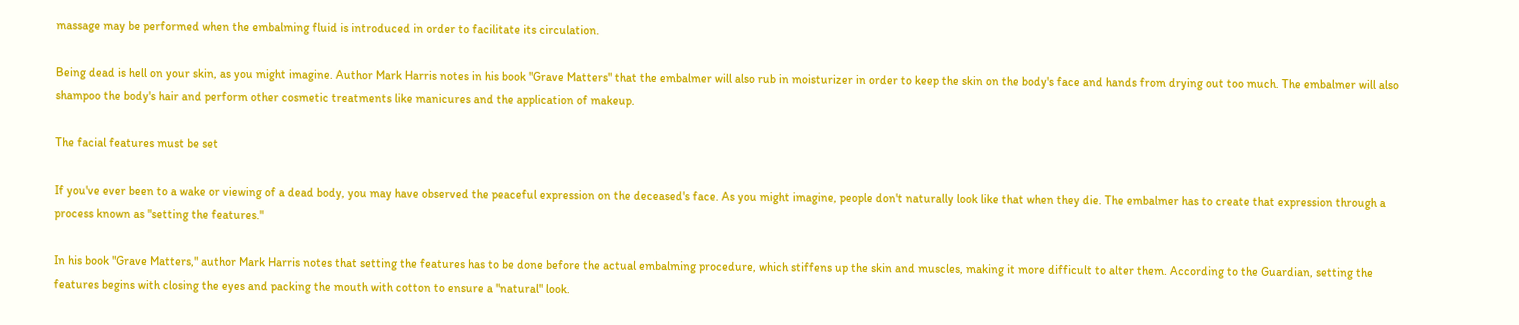massage may be performed when the embalming fluid is introduced in order to facilitate its circulation.

Being dead is hell on your skin, as you might imagine. Author Mark Harris notes in his book "Grave Matters" that the embalmer will also rub in moisturizer in order to keep the skin on the body's face and hands from drying out too much. The embalmer will also shampoo the body's hair and perform other cosmetic treatments like manicures and the application of makeup.

The facial features must be set

If you've ever been to a wake or viewing of a dead body, you may have observed the peaceful expression on the deceased's face. As you might imagine, people don't naturally look like that when they die. The embalmer has to create that expression through a process known as "setting the features."

In his book "Grave Matters," author Mark Harris notes that setting the features has to be done before the actual embalming procedure, which stiffens up the skin and muscles, making it more difficult to alter them. According to the Guardian, setting the features begins with closing the eyes and packing the mouth with cotton to ensure a "natural" look.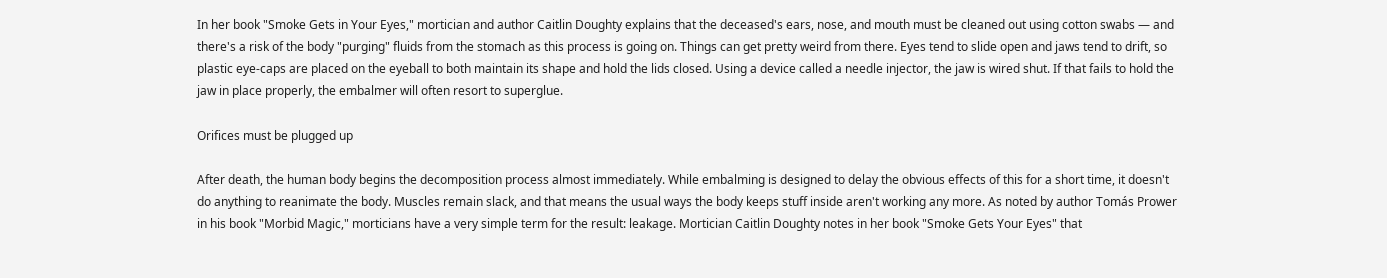In her book "Smoke Gets in Your Eyes," mortician and author Caitlin Doughty explains that the deceased's ears, nose, and mouth must be cleaned out using cotton swabs — and there's a risk of the body "purging" fluids from the stomach as this process is going on. Things can get pretty weird from there. Eyes tend to slide open and jaws tend to drift, so plastic eye-caps are placed on the eyeball to both maintain its shape and hold the lids closed. Using a device called a needle injector, the jaw is wired shut. If that fails to hold the jaw in place properly, the embalmer will often resort to superglue.

Orifices must be plugged up

After death, the human body begins the decomposition process almost immediately. While embalming is designed to delay the obvious effects of this for a short time, it doesn't do anything to reanimate the body. Muscles remain slack, and that means the usual ways the body keeps stuff inside aren't working any more. As noted by author Tomás Prower in his book "Morbid Magic," morticians have a very simple term for the result: leakage. Mortician Caitlin Doughty notes in her book "Smoke Gets Your Eyes" that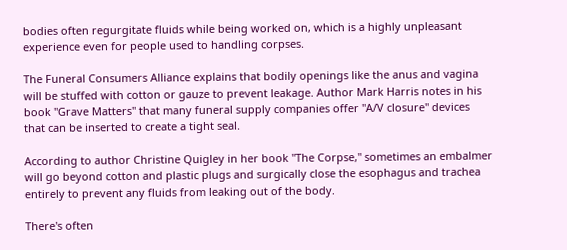bodies often regurgitate fluids while being worked on, which is a highly unpleasant experience even for people used to handling corpses.

The Funeral Consumers Alliance explains that bodily openings like the anus and vagina will be stuffed with cotton or gauze to prevent leakage. Author Mark Harris notes in his book "Grave Matters" that many funeral supply companies offer "A/V closure" devices that can be inserted to create a tight seal.

According to author Christine Quigley in her book "The Corpse," sometimes an embalmer will go beyond cotton and plastic plugs and surgically close the esophagus and trachea entirely to prevent any fluids from leaking out of the body.

There's often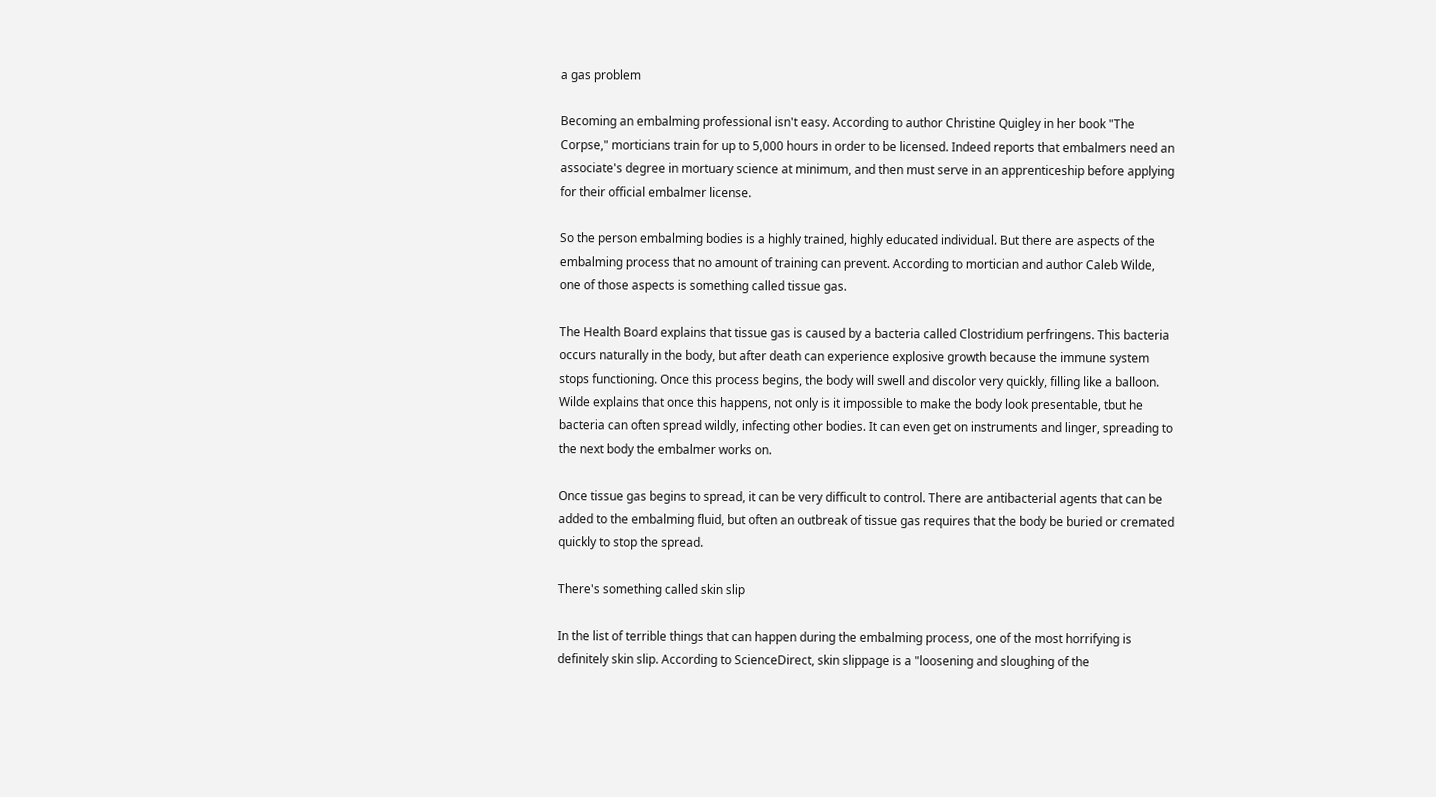a gas problem

Becoming an embalming professional isn't easy. According to author Christine Quigley in her book "The Corpse," morticians train for up to 5,000 hours in order to be licensed. Indeed reports that embalmers need an associate's degree in mortuary science at minimum, and then must serve in an apprenticeship before applying for their official embalmer license.

So the person embalming bodies is a highly trained, highly educated individual. But there are aspects of the embalming process that no amount of training can prevent. According to mortician and author Caleb Wilde, one of those aspects is something called tissue gas.

The Health Board explains that tissue gas is caused by a bacteria called Clostridium perfringens. This bacteria occurs naturally in the body, but after death can experience explosive growth because the immune system stops functioning. Once this process begins, the body will swell and discolor very quickly, filling like a balloon. Wilde explains that once this happens, not only is it impossible to make the body look presentable, tbut he bacteria can often spread wildly, infecting other bodies. It can even get on instruments and linger, spreading to the next body the embalmer works on.

Once tissue gas begins to spread, it can be very difficult to control. There are antibacterial agents that can be added to the embalming fluid, but often an outbreak of tissue gas requires that the body be buried or cremated quickly to stop the spread.

There's something called skin slip

In the list of terrible things that can happen during the embalming process, one of the most horrifying is definitely skin slip. According to ScienceDirect, skin slippage is a "loosening and sloughing of the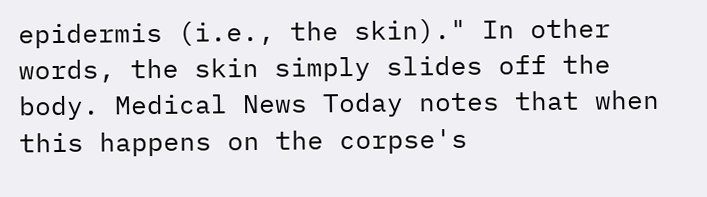epidermis (i.e., the skin)." In other words, the skin simply slides off the body. Medical News Today notes that when this happens on the corpse's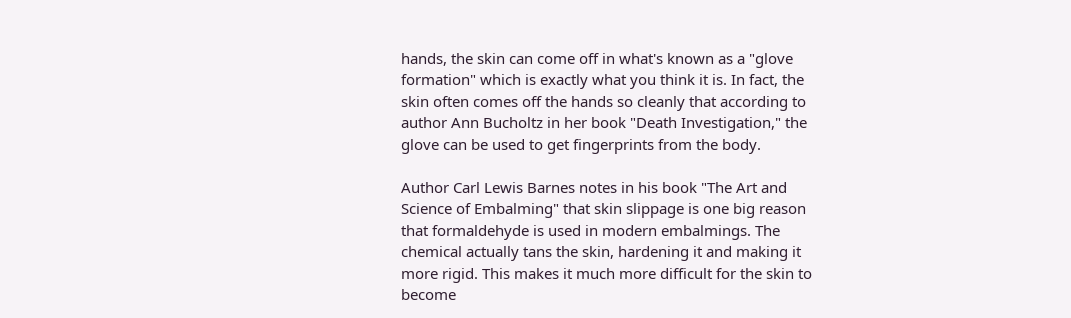hands, the skin can come off in what's known as a "glove formation" which is exactly what you think it is. In fact, the skin often comes off the hands so cleanly that according to author Ann Bucholtz in her book "Death Investigation," the glove can be used to get fingerprints from the body.

Author Carl Lewis Barnes notes in his book "The Art and Science of Embalming" that skin slippage is one big reason that formaldehyde is used in modern embalmings. The chemical actually tans the skin, hardening it and making it more rigid. This makes it much more difficult for the skin to become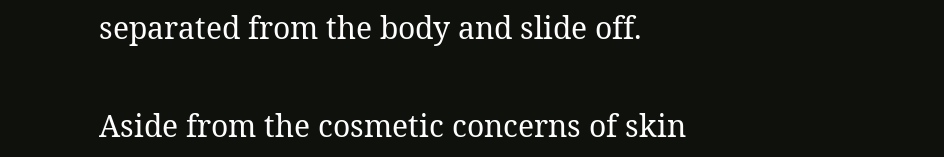separated from the body and slide off.

Aside from the cosmetic concerns of skin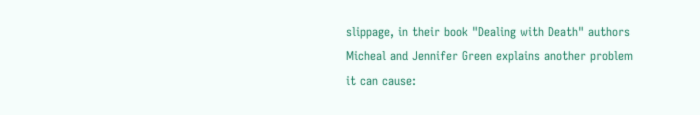slippage, in their book "Dealing with Death" authors Micheal and Jennifer Green explains another problem it can cause: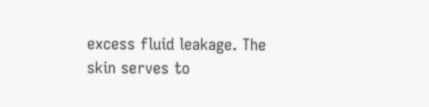excess fluid leakage. The skin serves to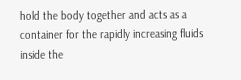hold the body together and acts as a container for the rapidly increasing fluids inside the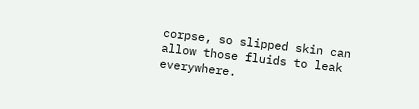corpse, so slipped skin can allow those fluids to leak everywhere.